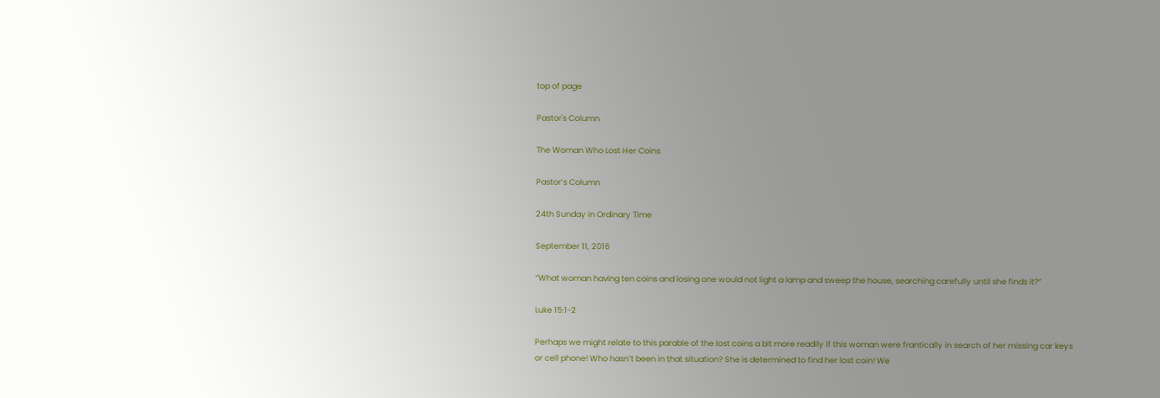top of page

Pastor's Column

The Woman Who Lost Her Coins

Pastor’s Column

24th Sunday in Ordinary Time

September 11, 2016

“What woman having ten coins and losing one would not light a lamp and sweep the house, searching carefully until she finds it?”

Luke 15:1-2

Perhaps we might relate to this parable of the lost coins a bit more readily if this woman were frantically in search of her missing car keys or cell phone! Who hasn’t been in that situation? She is determined to find her lost coin! We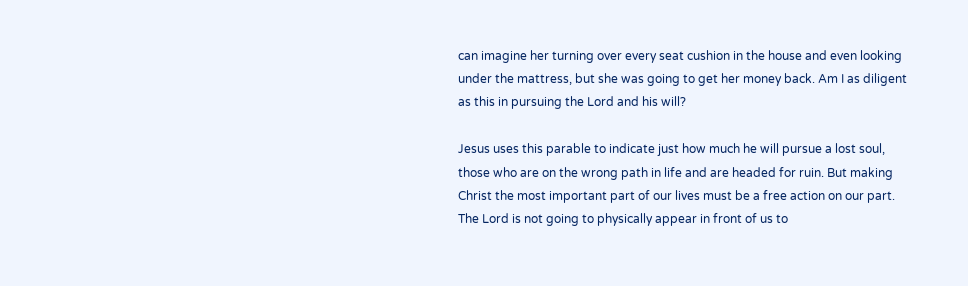can imagine her turning over every seat cushion in the house and even looking under the mattress, but she was going to get her money back. Am I as diligent as this in pursuing the Lord and his will?

Jesus uses this parable to indicate just how much he will pursue a lost soul, those who are on the wrong path in life and are headed for ruin. But making Christ the most important part of our lives must be a free action on our part. The Lord is not going to physically appear in front of us to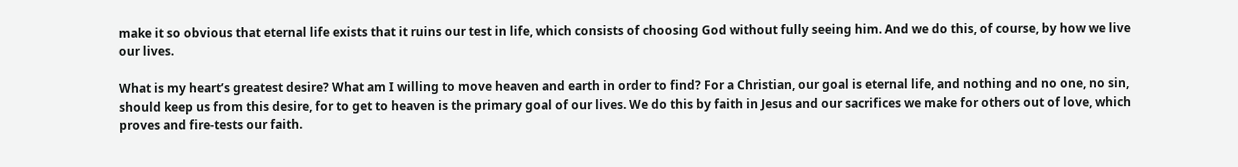make it so obvious that eternal life exists that it ruins our test in life, which consists of choosing God without fully seeing him. And we do this, of course, by how we live our lives.

What is my heart’s greatest desire? What am I willing to move heaven and earth in order to find? For a Christian, our goal is eternal life, and nothing and no one, no sin, should keep us from this desire, for to get to heaven is the primary goal of our lives. We do this by faith in Jesus and our sacrifices we make for others out of love, which proves and fire-tests our faith.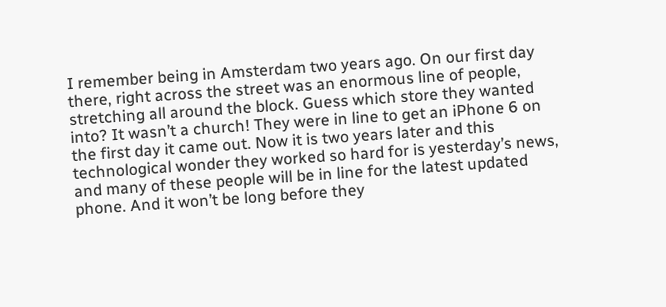I remember being in Amsterdam two years ago. On our first day there, right across the street was an enormous line of people, stretching all around the block. Guess which store they wanted into? It wasn’t a church! They were in line to get an iPhone 6 on the first day it came out. Now it is two years later and this technological wonder they worked so hard for is yesterday’s news, and many of these people will be in line for the latest updated phone. And it won’t be long before they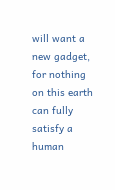will want a new gadget, for nothing on this earth can fully satisfy a human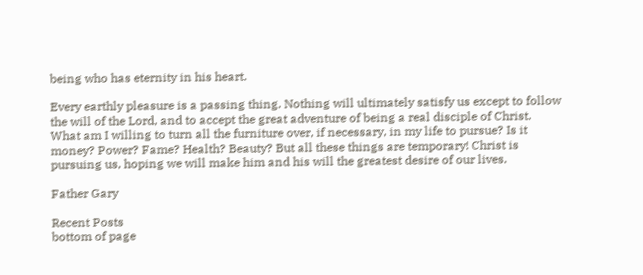being who has eternity in his heart.

Every earthly pleasure is a passing thing. Nothing will ultimately satisfy us except to follow the will of the Lord, and to accept the great adventure of being a real disciple of Christ. What am I willing to turn all the furniture over, if necessary, in my life to pursue? Is it money? Power? Fame? Health? Beauty? But all these things are temporary! Christ is pursuing us, hoping we will make him and his will the greatest desire of our lives.

Father Gary

Recent Posts
bottom of page